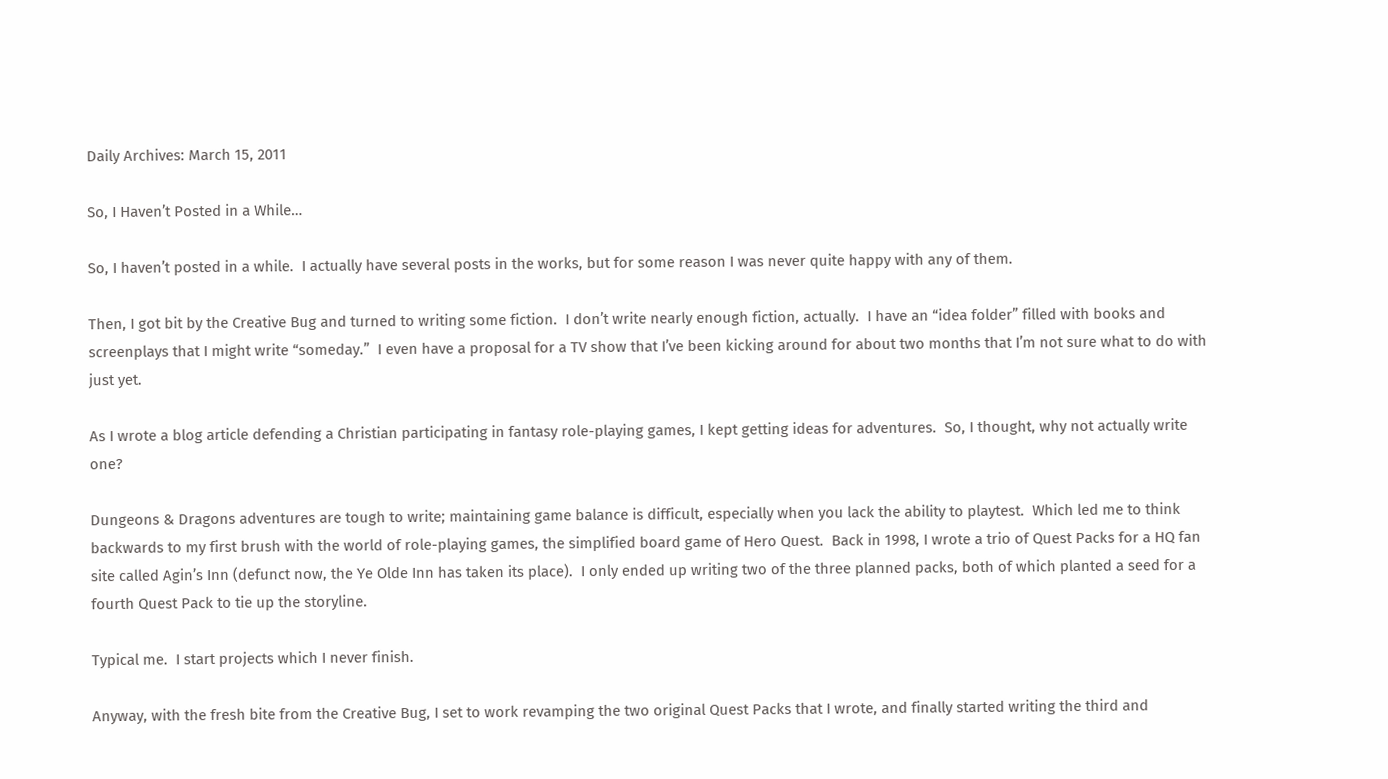Daily Archives: March 15, 2011

So, I Haven’t Posted in a While…

So, I haven’t posted in a while.  I actually have several posts in the works, but for some reason I was never quite happy with any of them.

Then, I got bit by the Creative Bug and turned to writing some fiction.  I don’t write nearly enough fiction, actually.  I have an “idea folder” filled with books and screenplays that I might write “someday.”  I even have a proposal for a TV show that I’ve been kicking around for about two months that I’m not sure what to do with just yet.

As I wrote a blog article defending a Christian participating in fantasy role-playing games, I kept getting ideas for adventures.  So, I thought, why not actually write one?

Dungeons & Dragons adventures are tough to write; maintaining game balance is difficult, especially when you lack the ability to playtest.  Which led me to think backwards to my first brush with the world of role-playing games, the simplified board game of Hero Quest.  Back in 1998, I wrote a trio of Quest Packs for a HQ fan site called Agin’s Inn (defunct now, the Ye Olde Inn has taken its place).  I only ended up writing two of the three planned packs, both of which planted a seed for a fourth Quest Pack to tie up the storyline.

Typical me.  I start projects which I never finish.

Anyway, with the fresh bite from the Creative Bug, I set to work revamping the two original Quest Packs that I wrote, and finally started writing the third and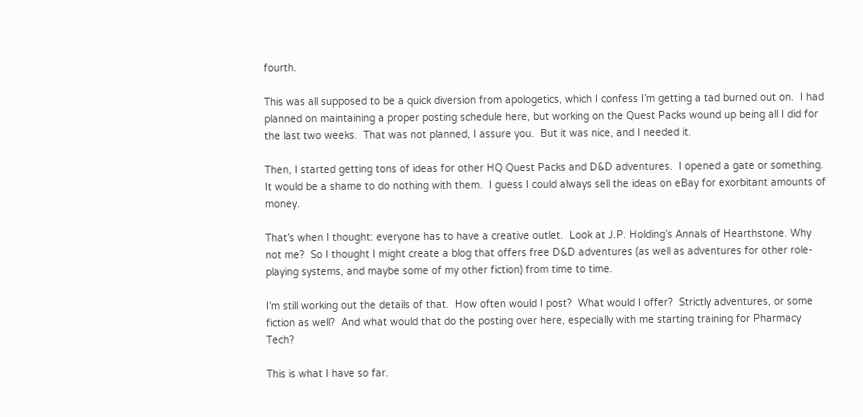fourth.

This was all supposed to be a quick diversion from apologetics, which I confess I’m getting a tad burned out on.  I had planned on maintaining a proper posting schedule here, but working on the Quest Packs wound up being all I did for the last two weeks.  That was not planned, I assure you.  But it was nice, and I needed it.

Then, I started getting tons of ideas for other HQ Quest Packs and D&D adventures.  I opened a gate or something.  It would be a shame to do nothing with them.  I guess I could always sell the ideas on eBay for exorbitant amounts of money.

That’s when I thought: everyone has to have a creative outlet.  Look at J.P. Holding’s Annals of Hearthstone. Why not me?  So I thought I might create a blog that offers free D&D adventures (as well as adventures for other role-playing systems, and maybe some of my other fiction) from time to time.

I’m still working out the details of that.  How often would I post?  What would I offer?  Strictly adventures, or some fiction as well?  And what would that do the posting over here, especially with me starting training for Pharmacy Tech?

This is what I have so far.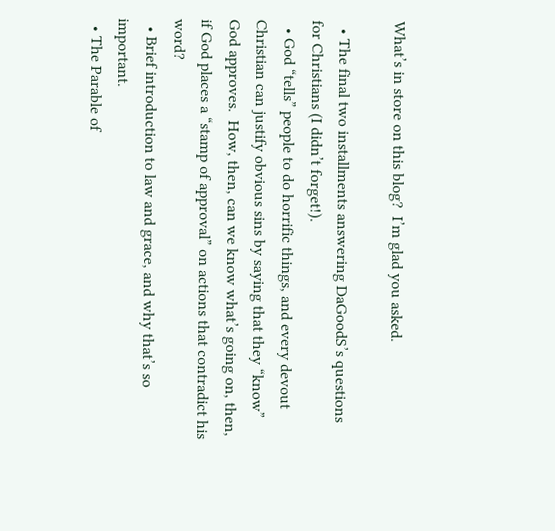What’s in store on this blog?  I’m glad you asked.

  • The final two installments answering DaGoodS’s questions for Christians (I didn’t forget!).
  • God “tells” people to do horrific things, and every devout Christian can justify obvious sins by saying that they “know” God approves.  How, then, can we know what’s going on, then, if God places a “stamp of approval” on actions that contradict his word?
  • Brief introduction to law and grace, and why that’s so important.
  • The Parable of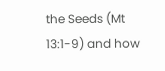the Seeds (Mt 13:1-9) and how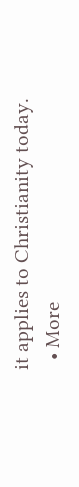it applies to Christianity today.
  • More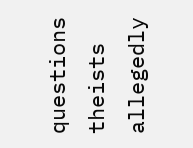questions theists allegedly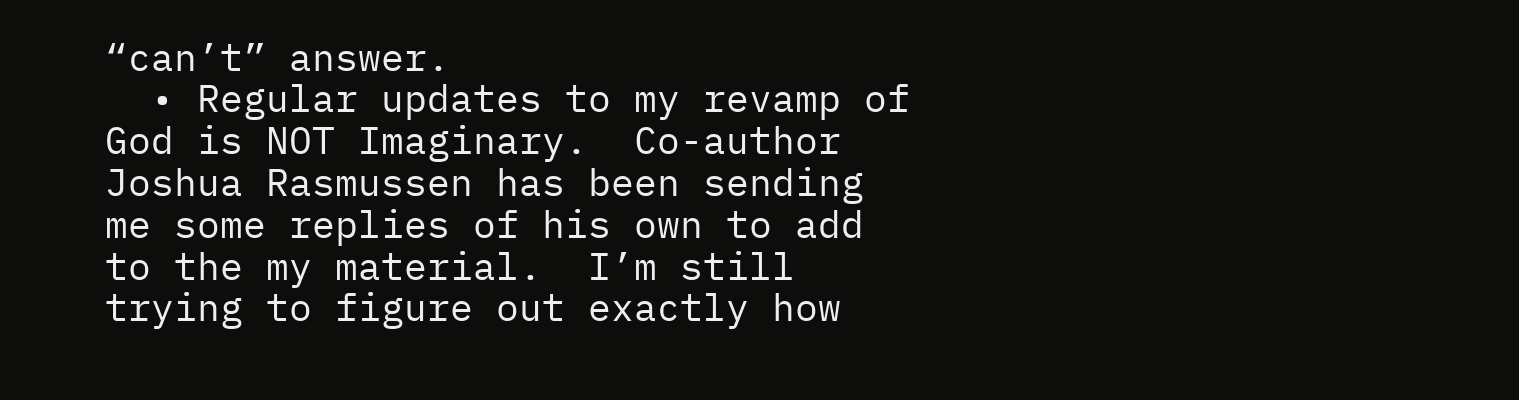“can’t” answer.
  • Regular updates to my revamp of God is NOT Imaginary.  Co-author Joshua Rasmussen has been sending me some replies of his own to add to the my material.  I’m still trying to figure out exactly how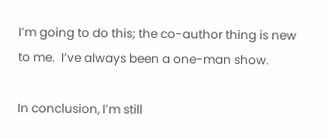I’m going to do this; the co-author thing is new to me.  I’ve always been a one-man show.

In conclusion, I’m still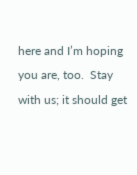here and I’m hoping you are, too.  Stay with us; it should get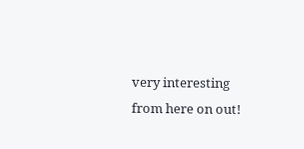very interesting from here on out!